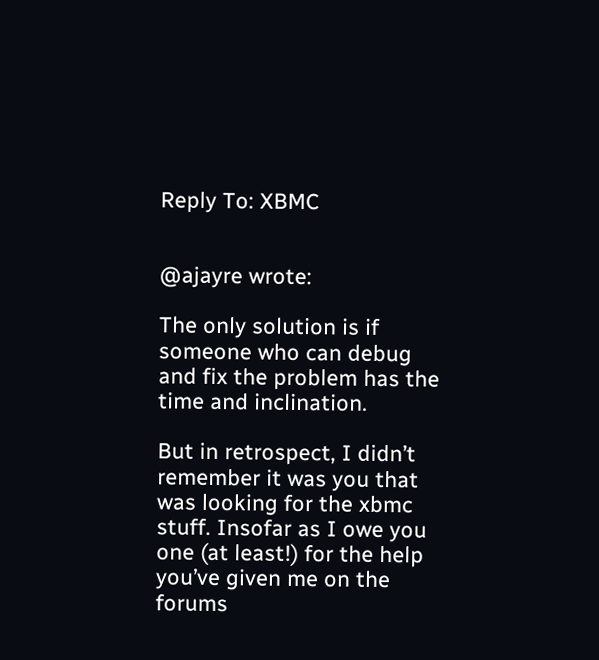Reply To: XBMC


@ajayre wrote:

The only solution is if someone who can debug and fix the problem has the time and inclination.

But in retrospect, I didn’t remember it was you that was looking for the xbmc stuff. Insofar as I owe you one (at least!) for the help you’ve given me on the forums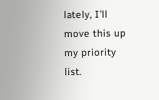lately, I’ll move this up my priority list.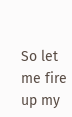So let me fire up my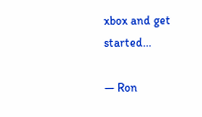xbox and get started…

— Ron